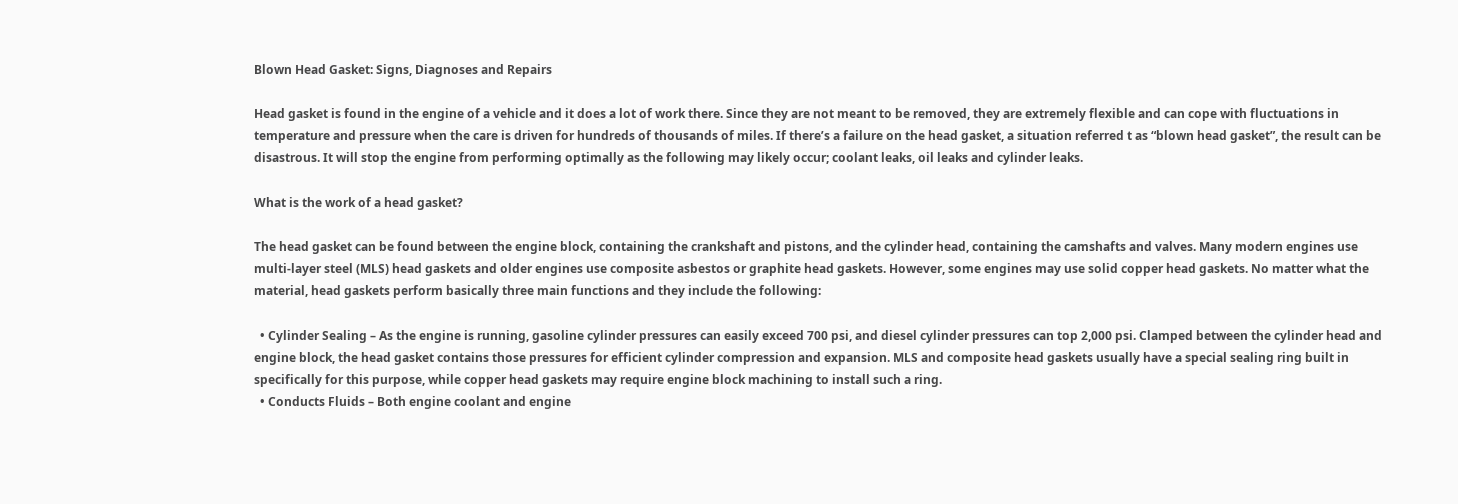Blown Head Gasket: Signs, Diagnoses and Repairs

Head gasket is found in the engine of a vehicle and it does a lot of work there. Since they are not meant to be removed, they are extremely flexible and can cope with fluctuations in temperature and pressure when the care is driven for hundreds of thousands of miles. If there’s a failure on the head gasket, a situation referred t as “blown head gasket”, the result can be disastrous. It will stop the engine from performing optimally as the following may likely occur; coolant leaks, oil leaks and cylinder leaks.

What is the work of a head gasket?

The head gasket can be found between the engine block, containing the crankshaft and pistons, and the cylinder head, containing the camshafts and valves. Many modern engines use multi-layer steel (MLS) head gaskets and older engines use composite asbestos or graphite head gaskets. However, some engines may use solid copper head gaskets. No matter what the material, head gaskets perform basically three main functions and they include the following:

  • Cylinder Sealing – As the engine is running, gasoline cylinder pressures can easily exceed 700 psi, and diesel cylinder pressures can top 2,000 psi. Clamped between the cylinder head and engine block, the head gasket contains those pressures for efficient cylinder compression and expansion. MLS and composite head gaskets usually have a special sealing ring built in specifically for this purpose, while copper head gaskets may require engine block machining to install such a ring.
  • Conducts Fluids – Both engine coolant and engine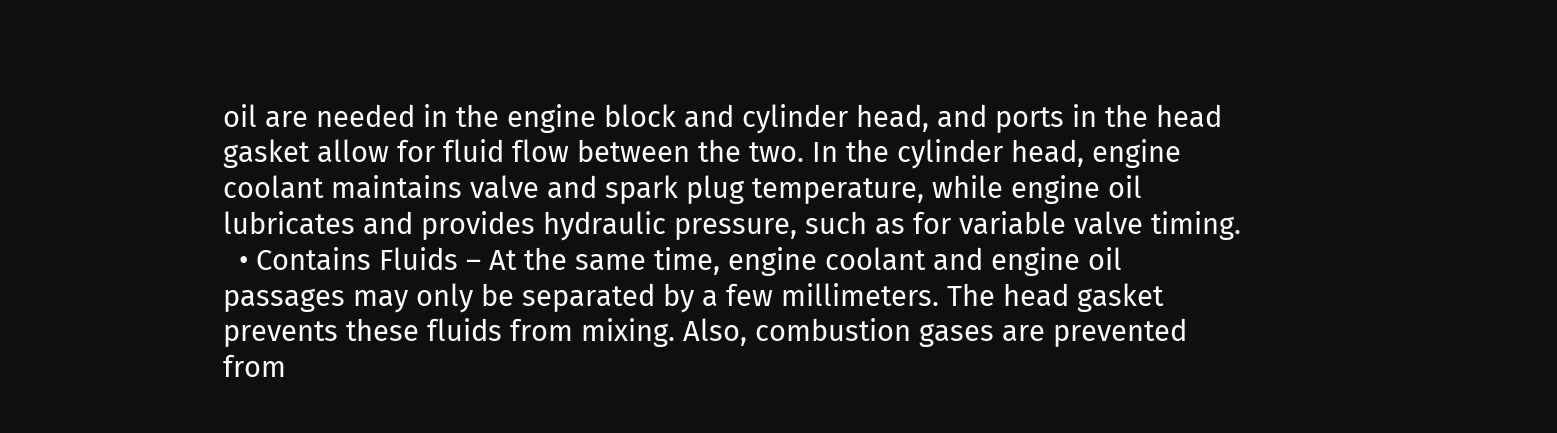oil are needed in the engine block and cylinder head, and ports in the head gasket allow for fluid flow between the two. In the cylinder head, engine coolant maintains valve and spark plug temperature, while engine oil lubricates and provides hydraulic pressure, such as for variable valve timing.
  • Contains Fluids – At the same time, engine coolant and engine oil passages may only be separated by a few millimeters. The head gasket prevents these fluids from mixing. Also, combustion gases are prevented from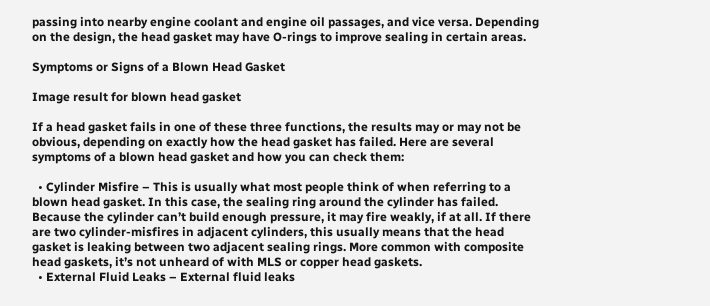passing into nearby engine coolant and engine oil passages, and vice versa. Depending on the design, the head gasket may have O-rings to improve sealing in certain areas.

Symptoms or Signs of a Blown Head Gasket

Image result for blown head gasket

If a head gasket fails in one of these three functions, the results may or may not be obvious, depending on exactly how the head gasket has failed. Here are several symptoms of a blown head gasket and how you can check them:

  • Cylinder Misfire – This is usually what most people think of when referring to a blown head gasket. In this case, the sealing ring around the cylinder has failed. Because the cylinder can’t build enough pressure, it may fire weakly, if at all. If there are two cylinder-misfires in adjacent cylinders, this usually means that the head gasket is leaking between two adjacent sealing rings. More common with composite head gaskets, it’s not unheard of with MLS or copper head gaskets.
  • External Fluid Leaks – External fluid leaks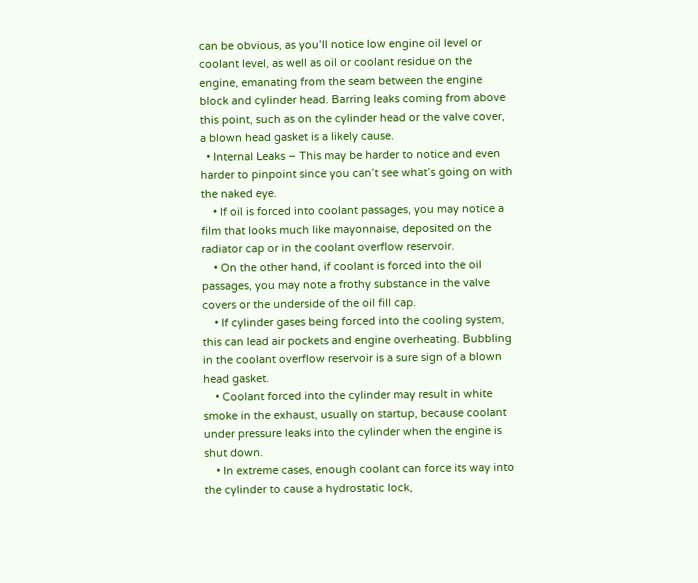can be obvious, as you’ll notice low engine oil level or coolant level, as well as oil or coolant residue on the engine, emanating from the seam between the engine block and cylinder head. Barring leaks coming from above this point, such as on the cylinder head or the valve cover, a blown head gasket is a likely cause.
  • Internal Leaks – This may be harder to notice and even harder to pinpoint since you can’t see what’s going on with the naked eye.
    • If oil is forced into coolant passages, you may notice a film that looks much like mayonnaise, deposited on the radiator cap or in the coolant overflow reservoir.
    • On the other hand, if coolant is forced into the oil passages, you may note a frothy substance in the valve covers or the underside of the oil fill cap.
    • If cylinder gases being forced into the cooling system, this can lead air pockets and engine overheating. Bubbling in the coolant overflow reservoir is a sure sign of a blown head gasket.
    • Coolant forced into the cylinder may result in white smoke in the exhaust, usually on startup, because coolant under pressure leaks into the cylinder when the engine is shut down.
    • In extreme cases, enough coolant can force its way into the cylinder to cause a hydrostatic lock,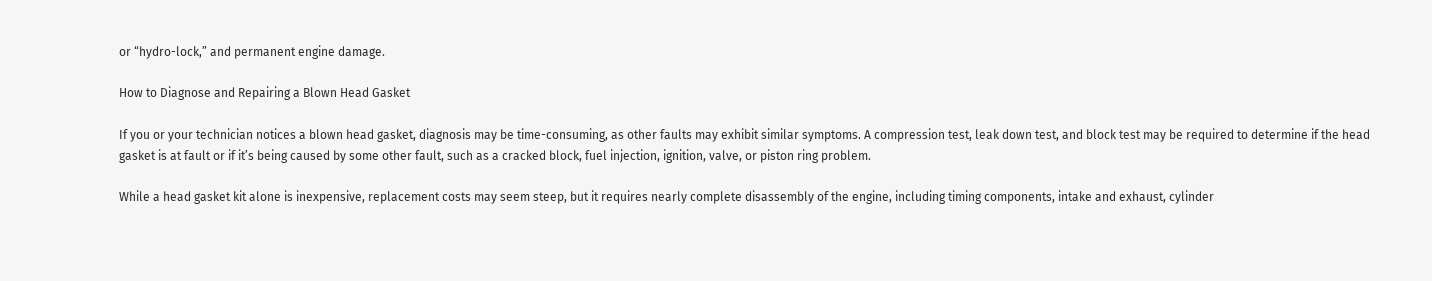or “hydro-lock,” and permanent engine damage.

How to Diagnose and Repairing a Blown Head Gasket

If you or your technician notices a blown head gasket, diagnosis may be time-consuming, as other faults may exhibit similar symptoms. A compression test, leak down test, and block test may be required to determine if the head gasket is at fault or if it’s being caused by some other fault, such as a cracked block, fuel injection, ignition, valve, or piston ring problem.

While a head gasket kit alone is inexpensive, replacement costs may seem steep, but it requires nearly complete disassembly of the engine, including timing components, intake and exhaust, cylinder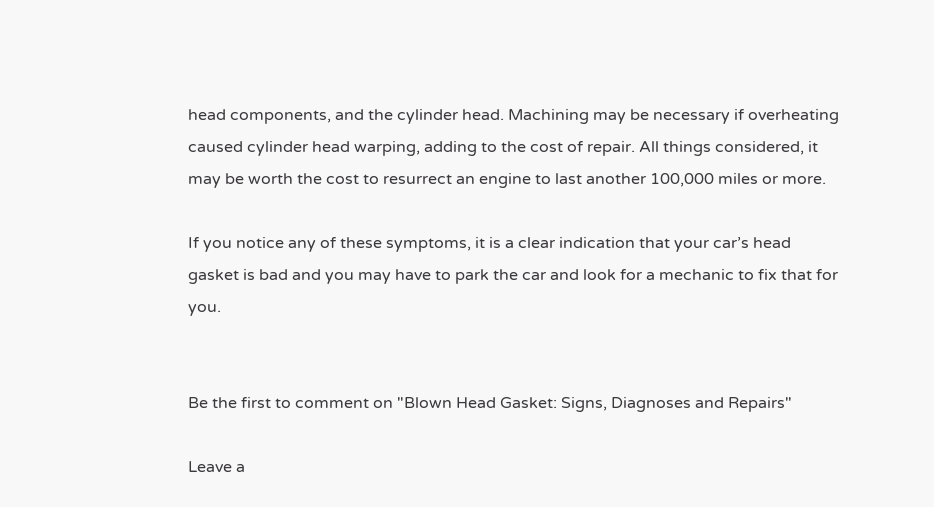head components, and the cylinder head. Machining may be necessary if overheating caused cylinder head warping, adding to the cost of repair. All things considered, it may be worth the cost to resurrect an engine to last another 100,000 miles or more.

If you notice any of these symptoms, it is a clear indication that your car’s head gasket is bad and you may have to park the car and look for a mechanic to fix that for you.


Be the first to comment on "Blown Head Gasket: Signs, Diagnoses and Repairs"

Leave a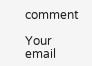comment

Your email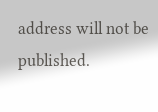address will not be published.